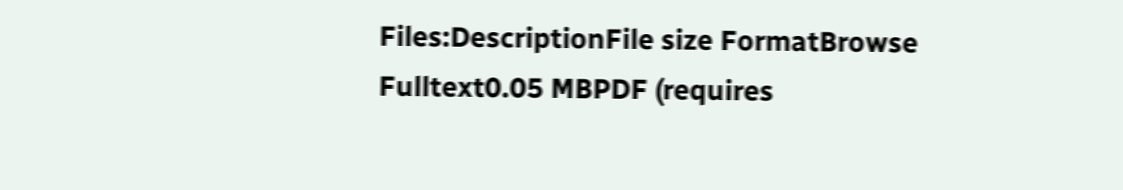Files:DescriptionFile size FormatBrowse
Fulltext0.05 MBPDF (requires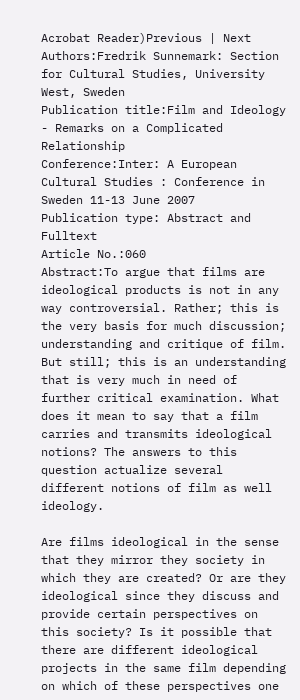Acrobat Reader)Previous | Next
Authors:Fredrik Sunnemark: Section for Cultural Studies, University West, Sweden
Publication title:Film and Ideology - Remarks on a Complicated Relationship
Conference:Inter: A European Cultural Studies : Conference in Sweden 11-13 June 2007
Publication type: Abstract and Fulltext
Article No.:060
Abstract:To argue that films are ideological products is not in any way controversial. Rather; this is the very basis for much discussion; understanding and critique of film. But still; this is an understanding that is very much in need of further critical examination. What does it mean to say that a film carries and transmits ideological notions? The answers to this question actualize several different notions of film as well ideology.

Are films ideological in the sense that they mirror they society in which they are created? Or are they ideological since they discuss and provide certain perspectives on this society? Is it possible that there are different ideological projects in the same film depending on which of these perspectives one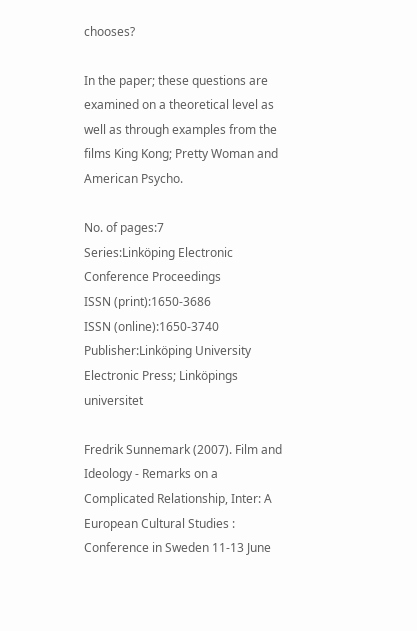chooses?

In the paper; these questions are examined on a theoretical level as well as through examples from the films King Kong; Pretty Woman and American Psycho.

No. of pages:7
Series:Linköping Electronic Conference Proceedings
ISSN (print):1650-3686
ISSN (online):1650-3740
Publisher:Linköping University Electronic Press; Linköpings universitet

Fredrik Sunnemark (2007). Film and Ideology - Remarks on a Complicated Relationship, Inter: A European Cultural Studies : Conference in Sweden 11-13 June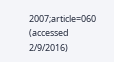2007;article=060 (accessed 2/9/2016)